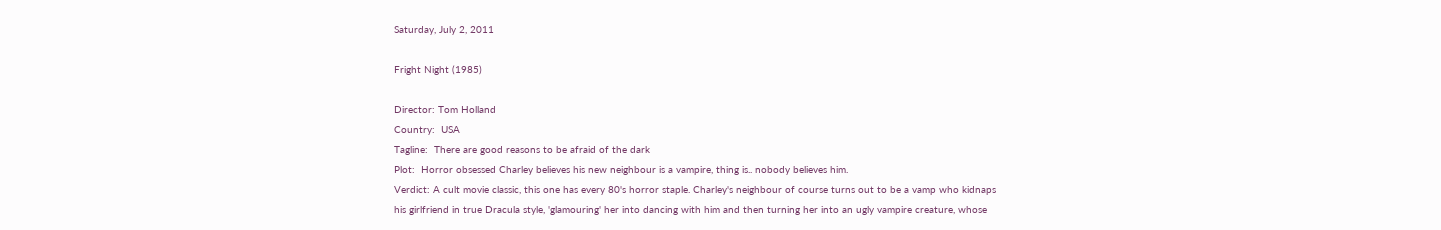Saturday, July 2, 2011

Fright Night (1985)

Director: Tom Holland
Country:  USA
Tagline:  There are good reasons to be afraid of the dark
Plot:  Horror obsessed Charley believes his new neighbour is a vampire, thing is.. nobody believes him.
Verdict: A cult movie classic, this one has every 80's horror staple. Charley's neighbour of course turns out to be a vamp who kidnaps his girlfriend in true Dracula style, 'glamouring' her into dancing with him and then turning her into an ugly vampire creature, whose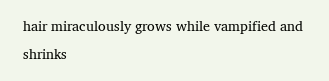hair miraculously grows while vampified and shrinks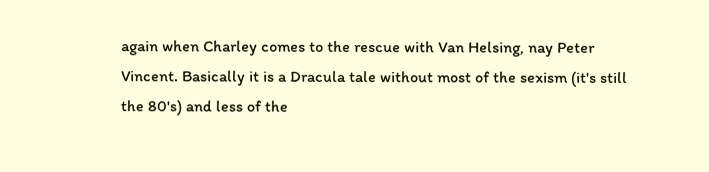again when Charley comes to the rescue with Van Helsing, nay Peter Vincent. Basically it is a Dracula tale without most of the sexism (it's still the 80's) and less of the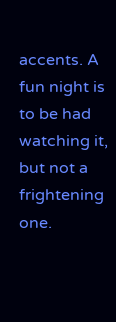accents. A fun night is to be had watching it, but not a frightening one.